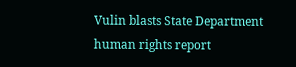Vulin blasts State Department human rights report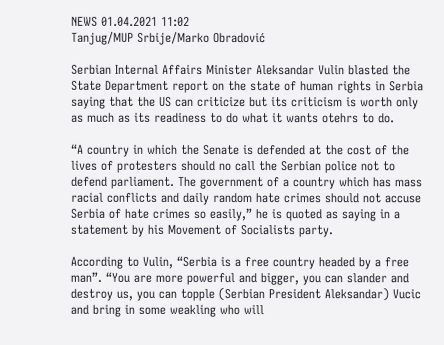NEWS 01.04.2021 11:02
Tanjug/MUP Srbije/Marko Obradović

Serbian Internal Affairs Minister Aleksandar Vulin blasted the State Department report on the state of human rights in Serbia saying that the US can criticize but its criticism is worth only as much as its readiness to do what it wants otehrs to do.

“A country in which the Senate is defended at the cost of the lives of protesters should no call the Serbian police not to defend parliament. The government of a country which has mass racial conflicts and daily random hate crimes should not accuse Serbia of hate crimes so easily,” he is quoted as saying in a statement by his Movement of Socialists party.

According to Vulin, “Serbia is a free country headed by a free man”. “You are more powerful and bigger, you can slander and destroy us, you can topple (Serbian President Aleksandar) Vucic and bring in some weakling who will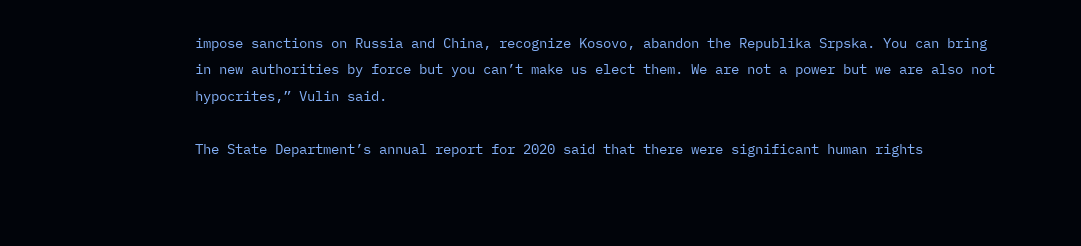impose sanctions on Russia and China, recognize Kosovo, abandon the Republika Srpska. You can bring in new authorities by force but you can’t make us elect them. We are not a power but we are also not hypocrites,” Vulin said.

The State Department’s annual report for 2020 said that there were significant human rights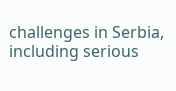challenges in Serbia, including serious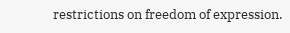restrictions on freedom of expression.